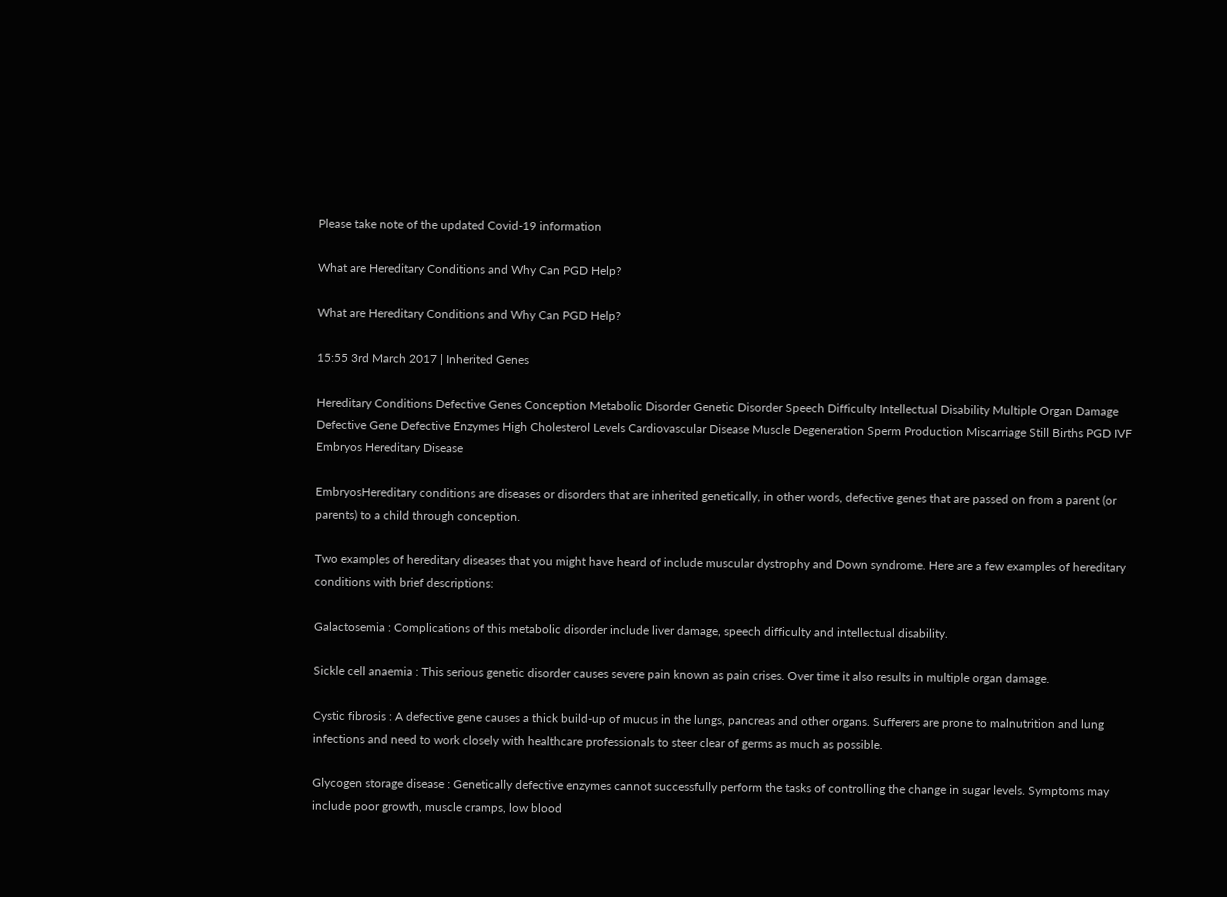Please take note of the updated Covid-19 information

What are Hereditary Conditions and Why Can PGD Help?

What are Hereditary Conditions and Why Can PGD Help?

15:55 3rd March 2017 | Inherited Genes

Hereditary Conditions Defective Genes Conception Metabolic Disorder Genetic Disorder Speech Difficulty Intellectual Disability Multiple Organ Damage Defective Gene Defective Enzymes High Cholesterol Levels Cardiovascular Disease Muscle Degeneration Sperm Production Miscarriage Still Births PGD IVF Embryos Hereditary Disease

EmbryosHereditary conditions are diseases or disorders that are inherited genetically, in other words, defective genes that are passed on from a parent (or parents) to a child through conception.

Two examples of hereditary diseases that you might have heard of include muscular dystrophy and Down syndrome. Here are a few examples of hereditary conditions with brief descriptions:

Galactosemia : Complications of this metabolic disorder include liver damage, speech difficulty and intellectual disability.

Sickle cell anaemia : This serious genetic disorder causes severe pain known as pain crises. Over time it also results in multiple organ damage.

Cystic fibrosis : A defective gene causes a thick build-up of mucus in the lungs, pancreas and other organs. Sufferers are prone to malnutrition and lung infections and need to work closely with healthcare professionals to steer clear of germs as much as possible.

Glycogen storage disease : Genetically defective enzymes cannot successfully perform the tasks of controlling the change in sugar levels. Symptoms may include poor growth, muscle cramps, low blood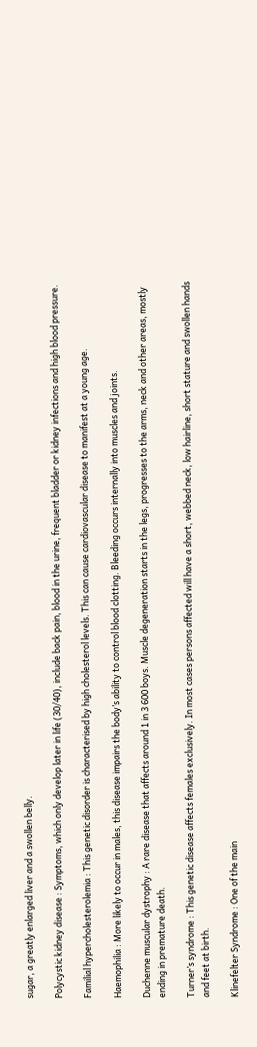sugar, a greatly enlarged liver and a swollen belly.

Polycystic kidney disease : Symptoms, which only develop later in life (30/40), include back pain, blood in the urine, frequent bladder or kidney infections and high blood pressure.

Familial hypercholesterolemia : This genetic disorder is characterised by high cholesterol levels. This can cause cardiovascular disease to manifest at a young age.

Haemophilia : More likely to occur in males, this disease impairs the body’s ability to control blood clotting. Bleeding occurs internally into muscles and joints.

Duchenne muscular dystrophy : A rare disease that affects around 1 in 3 600 boys. Muscle degeneration starts in the legs, progresses to the arms, neck and other areas, mostly ending in premature death.

Turner’s syndrome : This genetic disease affects females exclusively. In most cases persons affected will have a short, webbed neck, low hairline, short stature and swollen hands and feet at birth.

Klinefelter Syndrome : One of the main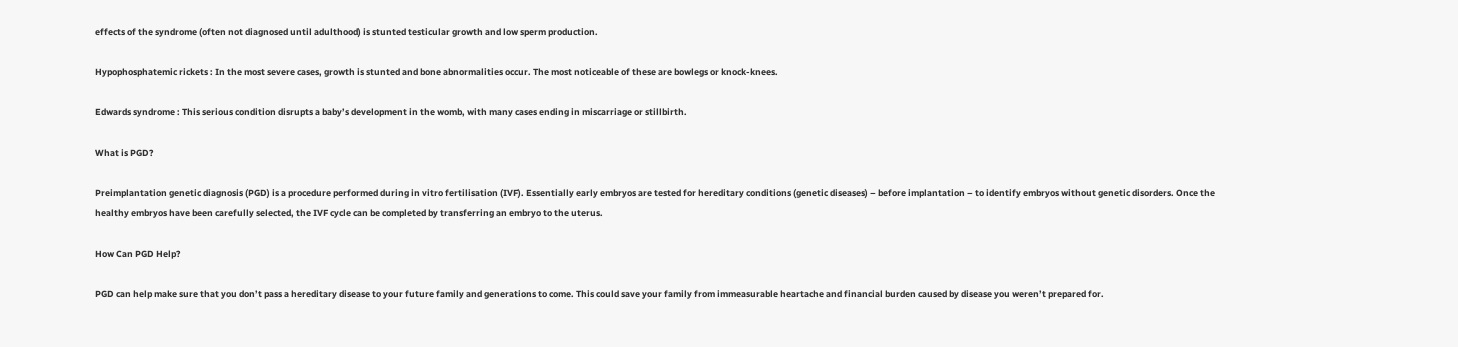effects of the syndrome (often not diagnosed until adulthood) is stunted testicular growth and low sperm production.

Hypophosphatemic rickets : In the most severe cases, growth is stunted and bone abnormalities occur. The most noticeable of these are bowlegs or knock-knees.

Edwards syndrome : This serious condition disrupts a baby’s development in the womb, with many cases ending in miscarriage or stillbirth.

What is PGD?

Preimplantation genetic diagnosis (PGD) is a procedure performed during in vitro fertilisation (IVF). Essentially early embryos are tested for hereditary conditions (genetic diseases) – before implantation – to identify embryos without genetic disorders. Once the healthy embryos have been carefully selected, the IVF cycle can be completed by transferring an embryo to the uterus.

How Can PGD Help?

PGD can help make sure that you don’t pass a hereditary disease to your future family and generations to come. This could save your family from immeasurable heartache and financial burden caused by disease you weren’t prepared for.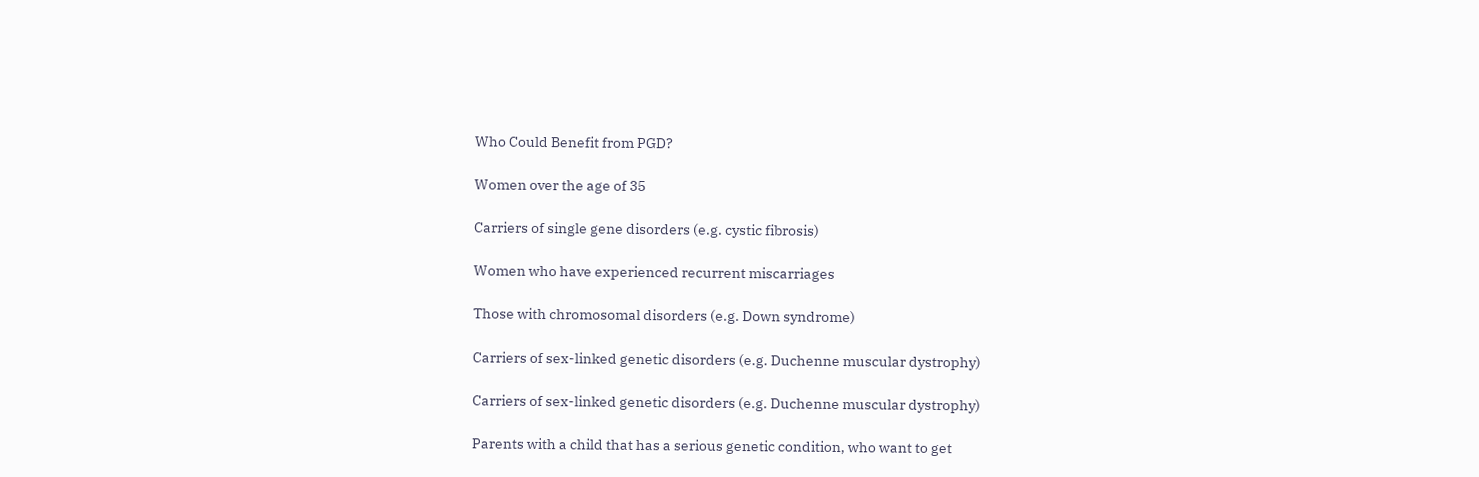Who Could Benefit from PGD?

Women over the age of 35

Carriers of single gene disorders (e.g. cystic fibrosis)

Women who have experienced recurrent miscarriages

Those with chromosomal disorders (e.g. Down syndrome)

Carriers of sex-linked genetic disorders (e.g. Duchenne muscular dystrophy)

Carriers of sex-linked genetic disorders (e.g. Duchenne muscular dystrophy)

Parents with a child that has a serious genetic condition, who want to get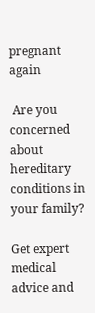pregnant again

 Are you concerned about hereditary conditions in your family?

Get expert medical advice and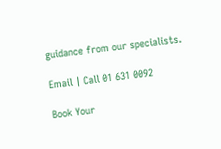guidance from our specialists.

Email | Call 01 631 0092

Book Your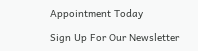Appointment Today

Sign Up For Our Newsletter